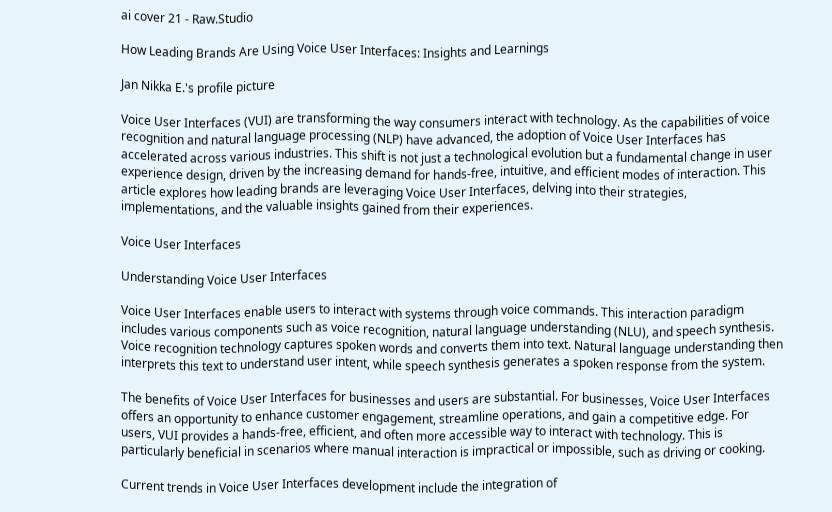ai cover 21 - Raw.Studio

How Leading Brands Are Using Voice User Interfaces: Insights and Learnings

Jan Nikka E.'s profile picture

Voice User Interfaces (VUI) are transforming the way consumers interact with technology. As the capabilities of voice recognition and natural language processing (NLP) have advanced, the adoption of Voice User Interfaces has accelerated across various industries. This shift is not just a technological evolution but a fundamental change in user experience design, driven by the increasing demand for hands-free, intuitive, and efficient modes of interaction. This article explores how leading brands are leveraging Voice User Interfaces, delving into their strategies, implementations, and the valuable insights gained from their experiences.

Voice User Interfaces

Understanding Voice User Interfaces

Voice User Interfaces enable users to interact with systems through voice commands. This interaction paradigm includes various components such as voice recognition, natural language understanding (NLU), and speech synthesis. Voice recognition technology captures spoken words and converts them into text. Natural language understanding then interprets this text to understand user intent, while speech synthesis generates a spoken response from the system.

The benefits of Voice User Interfaces for businesses and users are substantial. For businesses, Voice User Interfaces offers an opportunity to enhance customer engagement, streamline operations, and gain a competitive edge. For users, VUI provides a hands-free, efficient, and often more accessible way to interact with technology. This is particularly beneficial in scenarios where manual interaction is impractical or impossible, such as driving or cooking.

Current trends in Voice User Interfaces development include the integration of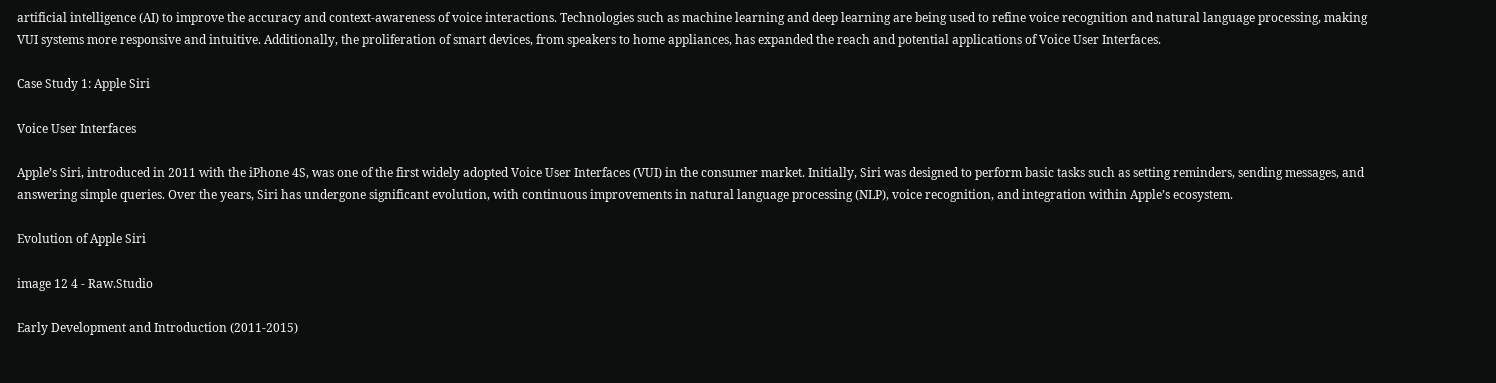artificial intelligence (AI) to improve the accuracy and context-awareness of voice interactions. Technologies such as machine learning and deep learning are being used to refine voice recognition and natural language processing, making VUI systems more responsive and intuitive. Additionally, the proliferation of smart devices, from speakers to home appliances, has expanded the reach and potential applications of Voice User Interfaces.

Case Study 1: Apple Siri

Voice User Interfaces

Apple’s Siri, introduced in 2011 with the iPhone 4S, was one of the first widely adopted Voice User Interfaces (VUI) in the consumer market. Initially, Siri was designed to perform basic tasks such as setting reminders, sending messages, and answering simple queries. Over the years, Siri has undergone significant evolution, with continuous improvements in natural language processing (NLP), voice recognition, and integration within Apple’s ecosystem.

Evolution of Apple Siri

image 12 4 - Raw.Studio

Early Development and Introduction (2011-2015)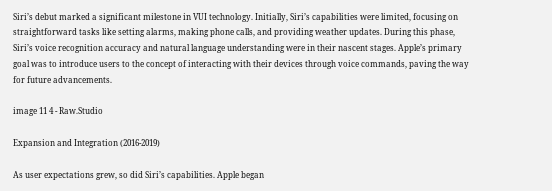Siri’s debut marked a significant milestone in VUI technology. Initially, Siri’s capabilities were limited, focusing on straightforward tasks like setting alarms, making phone calls, and providing weather updates. During this phase, Siri’s voice recognition accuracy and natural language understanding were in their nascent stages. Apple’s primary goal was to introduce users to the concept of interacting with their devices through voice commands, paving the way for future advancements.

image 11 4 - Raw.Studio

Expansion and Integration (2016-2019)

As user expectations grew, so did Siri’s capabilities. Apple began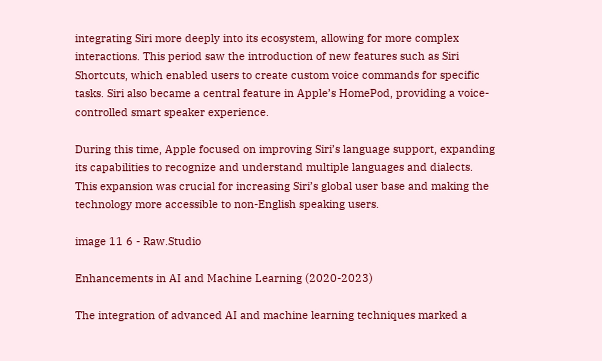integrating Siri more deeply into its ecosystem, allowing for more complex interactions. This period saw the introduction of new features such as Siri Shortcuts, which enabled users to create custom voice commands for specific tasks. Siri also became a central feature in Apple’s HomePod, providing a voice-controlled smart speaker experience.

During this time, Apple focused on improving Siri’s language support, expanding its capabilities to recognize and understand multiple languages and dialects. This expansion was crucial for increasing Siri’s global user base and making the technology more accessible to non-English speaking users.

image 11 6 - Raw.Studio

Enhancements in AI and Machine Learning (2020-2023)

The integration of advanced AI and machine learning techniques marked a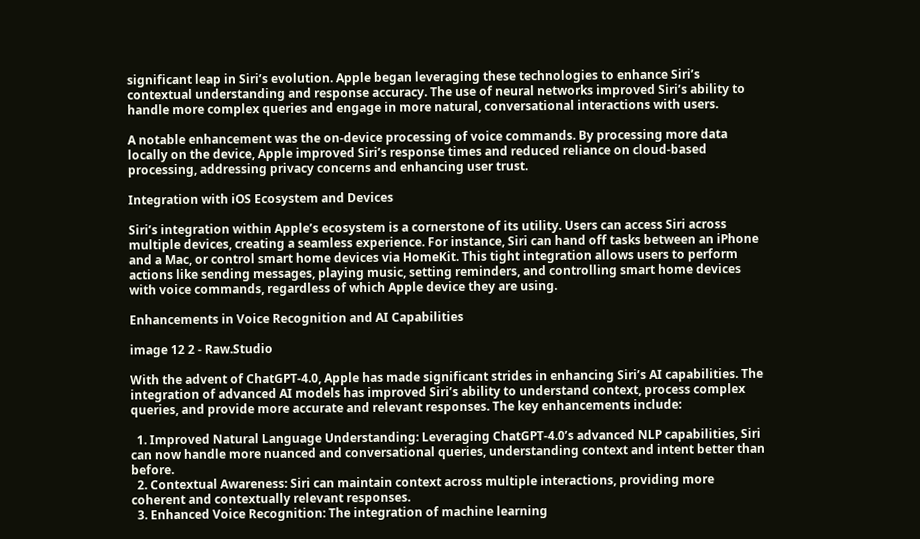significant leap in Siri’s evolution. Apple began leveraging these technologies to enhance Siri’s contextual understanding and response accuracy. The use of neural networks improved Siri’s ability to handle more complex queries and engage in more natural, conversational interactions with users.

A notable enhancement was the on-device processing of voice commands. By processing more data locally on the device, Apple improved Siri’s response times and reduced reliance on cloud-based processing, addressing privacy concerns and enhancing user trust.

Integration with iOS Ecosystem and Devices

Siri’s integration within Apple’s ecosystem is a cornerstone of its utility. Users can access Siri across multiple devices, creating a seamless experience. For instance, Siri can hand off tasks between an iPhone and a Mac, or control smart home devices via HomeKit. This tight integration allows users to perform actions like sending messages, playing music, setting reminders, and controlling smart home devices with voice commands, regardless of which Apple device they are using.

Enhancements in Voice Recognition and AI Capabilities

image 12 2 - Raw.Studio

With the advent of ChatGPT-4.0, Apple has made significant strides in enhancing Siri’s AI capabilities. The integration of advanced AI models has improved Siri’s ability to understand context, process complex queries, and provide more accurate and relevant responses. The key enhancements include:

  1. Improved Natural Language Understanding: Leveraging ChatGPT-4.0’s advanced NLP capabilities, Siri can now handle more nuanced and conversational queries, understanding context and intent better than before.
  2. Contextual Awareness: Siri can maintain context across multiple interactions, providing more coherent and contextually relevant responses.
  3. Enhanced Voice Recognition: The integration of machine learning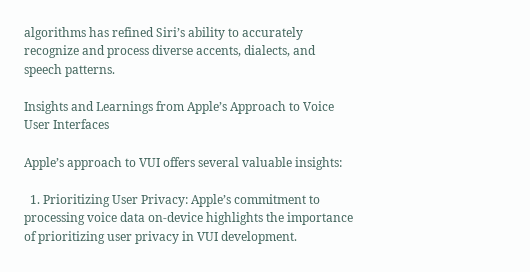algorithms has refined Siri’s ability to accurately recognize and process diverse accents, dialects, and speech patterns.

Insights and Learnings from Apple’s Approach to Voice User Interfaces

Apple’s approach to VUI offers several valuable insights:

  1. Prioritizing User Privacy: Apple’s commitment to processing voice data on-device highlights the importance of prioritizing user privacy in VUI development.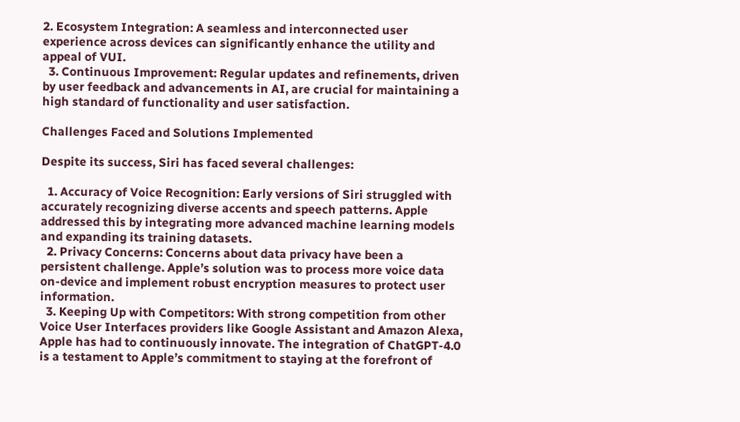2. Ecosystem Integration: A seamless and interconnected user experience across devices can significantly enhance the utility and appeal of VUI.
  3. Continuous Improvement: Regular updates and refinements, driven by user feedback and advancements in AI, are crucial for maintaining a high standard of functionality and user satisfaction.

Challenges Faced and Solutions Implemented

Despite its success, Siri has faced several challenges:

  1. Accuracy of Voice Recognition: Early versions of Siri struggled with accurately recognizing diverse accents and speech patterns. Apple addressed this by integrating more advanced machine learning models and expanding its training datasets.
  2. Privacy Concerns: Concerns about data privacy have been a persistent challenge. Apple’s solution was to process more voice data on-device and implement robust encryption measures to protect user information.
  3. Keeping Up with Competitors: With strong competition from other Voice User Interfaces providers like Google Assistant and Amazon Alexa, Apple has had to continuously innovate. The integration of ChatGPT-4.0 is a testament to Apple’s commitment to staying at the forefront of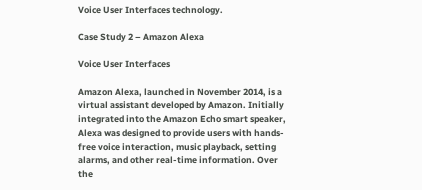Voice User Interfaces technology.

Case Study 2 – Amazon Alexa

Voice User Interfaces

Amazon Alexa, launched in November 2014, is a virtual assistant developed by Amazon. Initially integrated into the Amazon Echo smart speaker, Alexa was designed to provide users with hands-free voice interaction, music playback, setting alarms, and other real-time information. Over the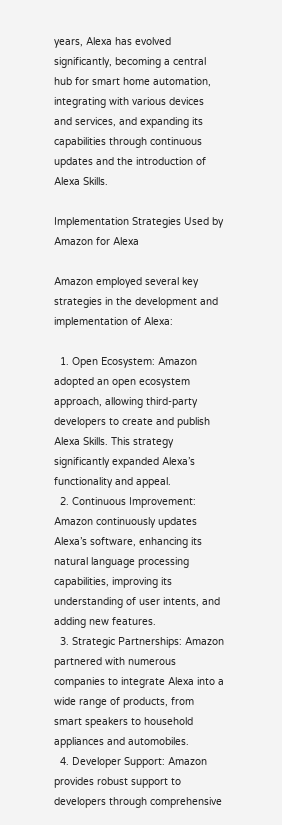years, Alexa has evolved significantly, becoming a central hub for smart home automation, integrating with various devices and services, and expanding its capabilities through continuous updates and the introduction of Alexa Skills.

Implementation Strategies Used by Amazon for Alexa

Amazon employed several key strategies in the development and implementation of Alexa:

  1. Open Ecosystem: Amazon adopted an open ecosystem approach, allowing third-party developers to create and publish Alexa Skills. This strategy significantly expanded Alexa’s functionality and appeal.
  2. Continuous Improvement: Amazon continuously updates Alexa’s software, enhancing its natural language processing capabilities, improving its understanding of user intents, and adding new features.
  3. Strategic Partnerships: Amazon partnered with numerous companies to integrate Alexa into a wide range of products, from smart speakers to household appliances and automobiles.
  4. Developer Support: Amazon provides robust support to developers through comprehensive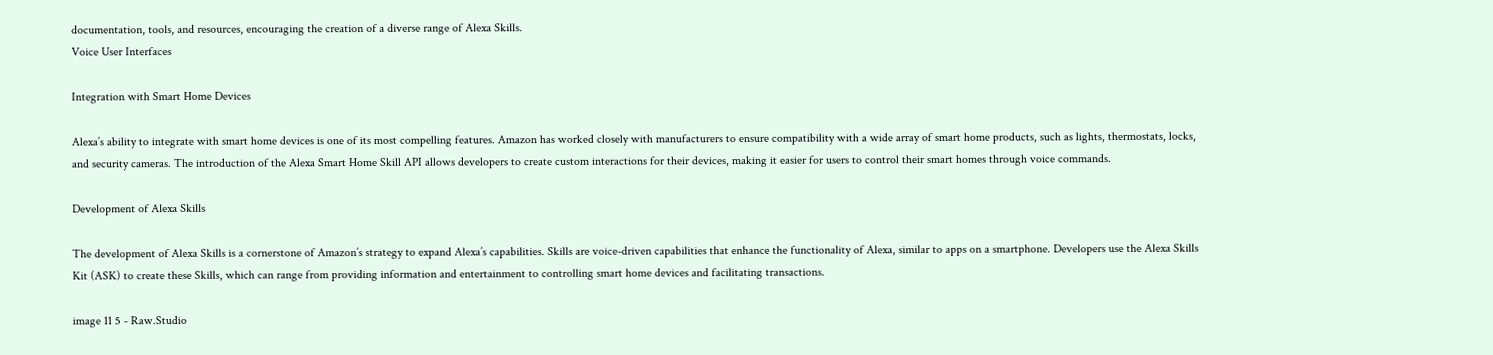documentation, tools, and resources, encouraging the creation of a diverse range of Alexa Skills.
Voice User Interfaces

Integration with Smart Home Devices

Alexa’s ability to integrate with smart home devices is one of its most compelling features. Amazon has worked closely with manufacturers to ensure compatibility with a wide array of smart home products, such as lights, thermostats, locks, and security cameras. The introduction of the Alexa Smart Home Skill API allows developers to create custom interactions for their devices, making it easier for users to control their smart homes through voice commands.

Development of Alexa Skills

The development of Alexa Skills is a cornerstone of Amazon’s strategy to expand Alexa’s capabilities. Skills are voice-driven capabilities that enhance the functionality of Alexa, similar to apps on a smartphone. Developers use the Alexa Skills Kit (ASK) to create these Skills, which can range from providing information and entertainment to controlling smart home devices and facilitating transactions.

image 11 5 - Raw.Studio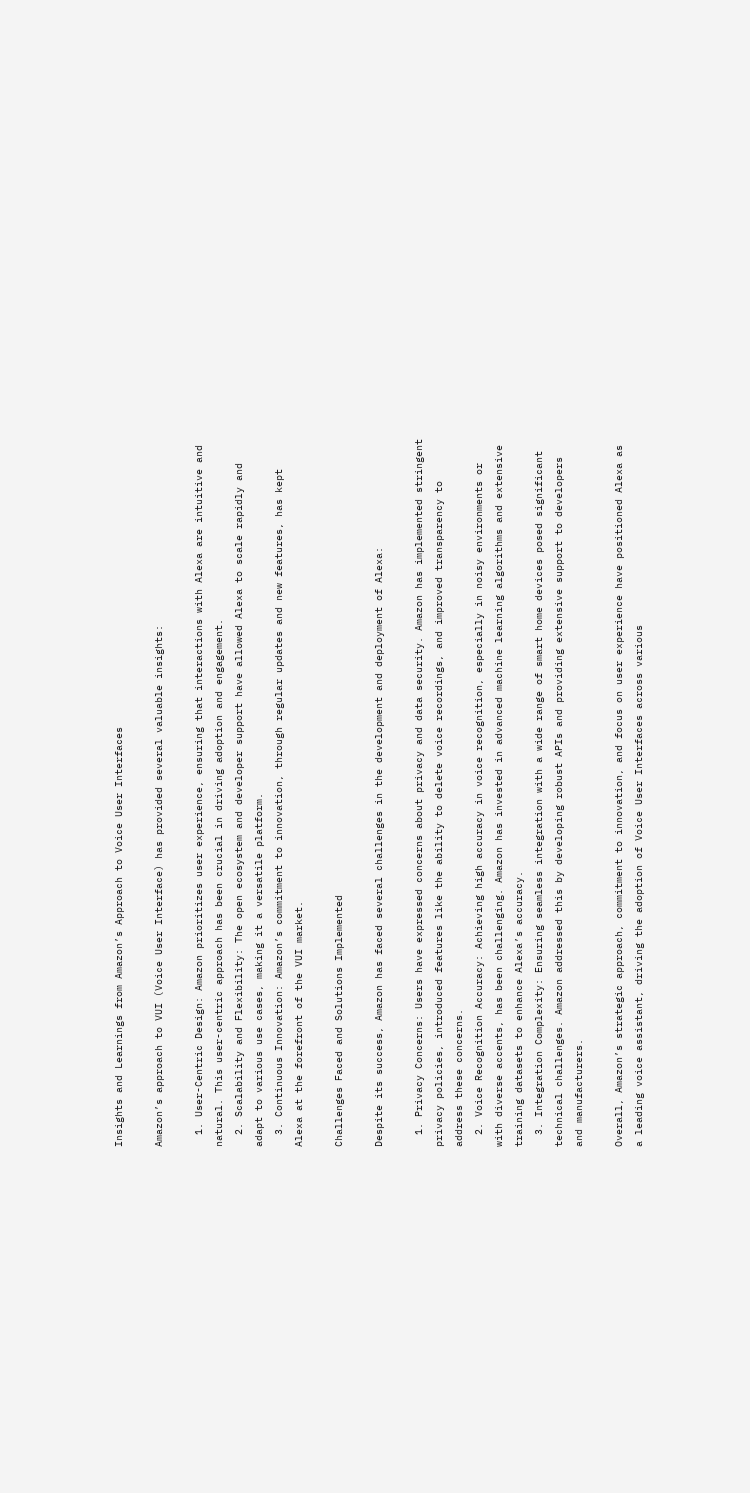Insights and Learnings from Amazon’s Approach to Voice User Interfaces

Amazon’s approach to VUI (Voice User Interface) has provided several valuable insights:

  1. User-Centric Design: Amazon prioritizes user experience, ensuring that interactions with Alexa are intuitive and natural. This user-centric approach has been crucial in driving adoption and engagement.
  2. Scalability and Flexibility: The open ecosystem and developer support have allowed Alexa to scale rapidly and adapt to various use cases, making it a versatile platform.
  3. Continuous Innovation: Amazon’s commitment to innovation, through regular updates and new features, has kept Alexa at the forefront of the VUI market.

Challenges Faced and Solutions Implemented

Despite its success, Amazon has faced several challenges in the development and deployment of Alexa:

  1. Privacy Concerns: Users have expressed concerns about privacy and data security. Amazon has implemented stringent privacy policies, introduced features like the ability to delete voice recordings, and improved transparency to address these concerns.
  2. Voice Recognition Accuracy: Achieving high accuracy in voice recognition, especially in noisy environments or with diverse accents, has been challenging. Amazon has invested in advanced machine learning algorithms and extensive training datasets to enhance Alexa’s accuracy.
  3. Integration Complexity: Ensuring seamless integration with a wide range of smart home devices posed significant technical challenges. Amazon addressed this by developing robust APIs and providing extensive support to developers and manufacturers.

Overall, Amazon’s strategic approach, commitment to innovation, and focus on user experience have positioned Alexa as a leading voice assistant, driving the adoption of Voice User Interfaces across various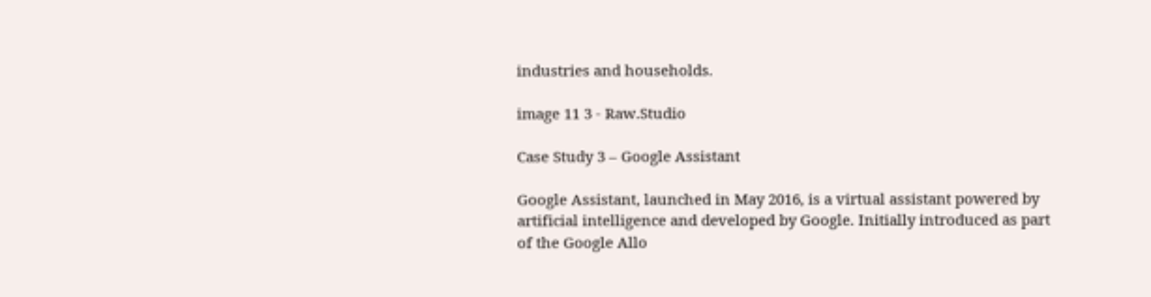industries and households.

image 11 3 - Raw.Studio

Case Study 3 – Google Assistant

Google Assistant, launched in May 2016, is a virtual assistant powered by artificial intelligence and developed by Google. Initially introduced as part of the Google Allo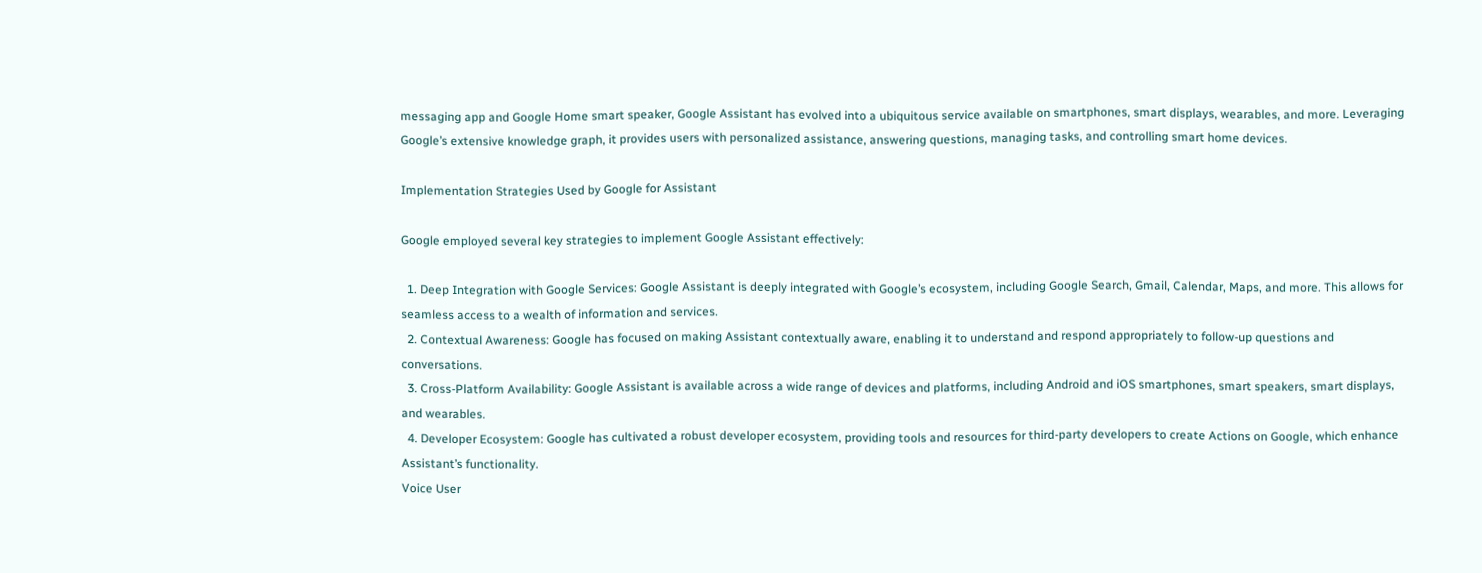messaging app and Google Home smart speaker, Google Assistant has evolved into a ubiquitous service available on smartphones, smart displays, wearables, and more. Leveraging Google’s extensive knowledge graph, it provides users with personalized assistance, answering questions, managing tasks, and controlling smart home devices.

Implementation Strategies Used by Google for Assistant

Google employed several key strategies to implement Google Assistant effectively:

  1. Deep Integration with Google Services: Google Assistant is deeply integrated with Google’s ecosystem, including Google Search, Gmail, Calendar, Maps, and more. This allows for seamless access to a wealth of information and services.
  2. Contextual Awareness: Google has focused on making Assistant contextually aware, enabling it to understand and respond appropriately to follow-up questions and conversations.
  3. Cross-Platform Availability: Google Assistant is available across a wide range of devices and platforms, including Android and iOS smartphones, smart speakers, smart displays, and wearables.
  4. Developer Ecosystem: Google has cultivated a robust developer ecosystem, providing tools and resources for third-party developers to create Actions on Google, which enhance Assistant’s functionality.
Voice User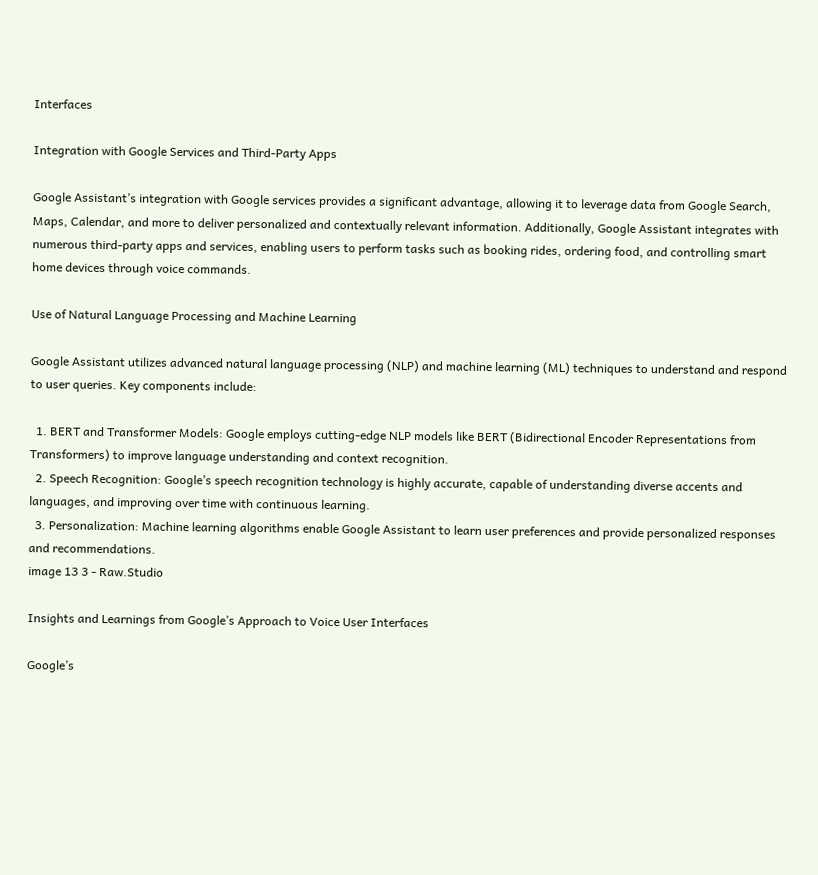Interfaces

Integration with Google Services and Third-Party Apps

Google Assistant’s integration with Google services provides a significant advantage, allowing it to leverage data from Google Search, Maps, Calendar, and more to deliver personalized and contextually relevant information. Additionally, Google Assistant integrates with numerous third-party apps and services, enabling users to perform tasks such as booking rides, ordering food, and controlling smart home devices through voice commands.

Use of Natural Language Processing and Machine Learning

Google Assistant utilizes advanced natural language processing (NLP) and machine learning (ML) techniques to understand and respond to user queries. Key components include:

  1. BERT and Transformer Models: Google employs cutting-edge NLP models like BERT (Bidirectional Encoder Representations from Transformers) to improve language understanding and context recognition.
  2. Speech Recognition: Google’s speech recognition technology is highly accurate, capable of understanding diverse accents and languages, and improving over time with continuous learning.
  3. Personalization: Machine learning algorithms enable Google Assistant to learn user preferences and provide personalized responses and recommendations.
image 13 3 - Raw.Studio

Insights and Learnings from Google’s Approach to Voice User Interfaces

Google’s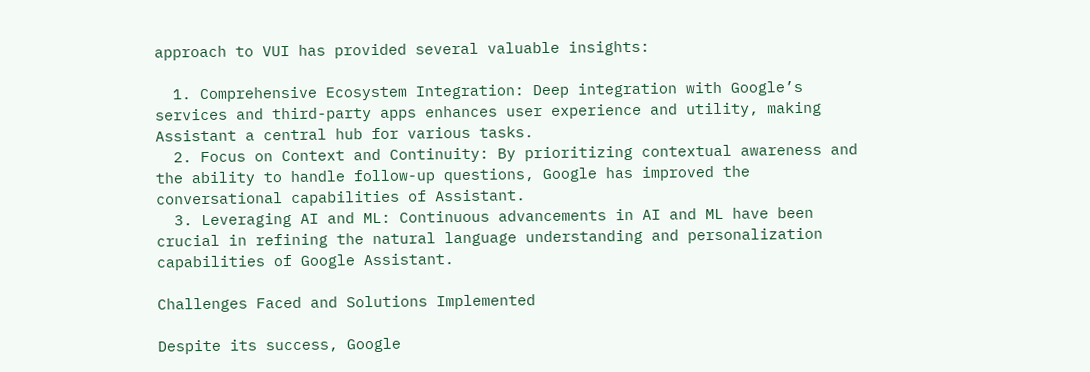approach to VUI has provided several valuable insights:

  1. Comprehensive Ecosystem Integration: Deep integration with Google’s services and third-party apps enhances user experience and utility, making Assistant a central hub for various tasks.
  2. Focus on Context and Continuity: By prioritizing contextual awareness and the ability to handle follow-up questions, Google has improved the conversational capabilities of Assistant.
  3. Leveraging AI and ML: Continuous advancements in AI and ML have been crucial in refining the natural language understanding and personalization capabilities of Google Assistant.

Challenges Faced and Solutions Implemented

Despite its success, Google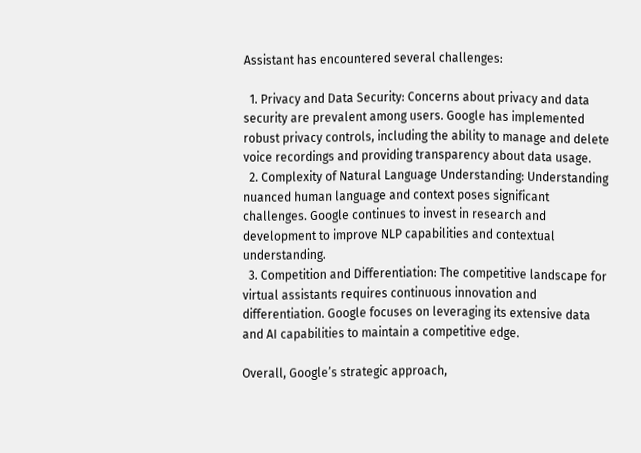Assistant has encountered several challenges:

  1. Privacy and Data Security: Concerns about privacy and data security are prevalent among users. Google has implemented robust privacy controls, including the ability to manage and delete voice recordings and providing transparency about data usage.
  2. Complexity of Natural Language Understanding: Understanding nuanced human language and context poses significant challenges. Google continues to invest in research and development to improve NLP capabilities and contextual understanding.
  3. Competition and Differentiation: The competitive landscape for virtual assistants requires continuous innovation and differentiation. Google focuses on leveraging its extensive data and AI capabilities to maintain a competitive edge.

Overall, Google’s strategic approach,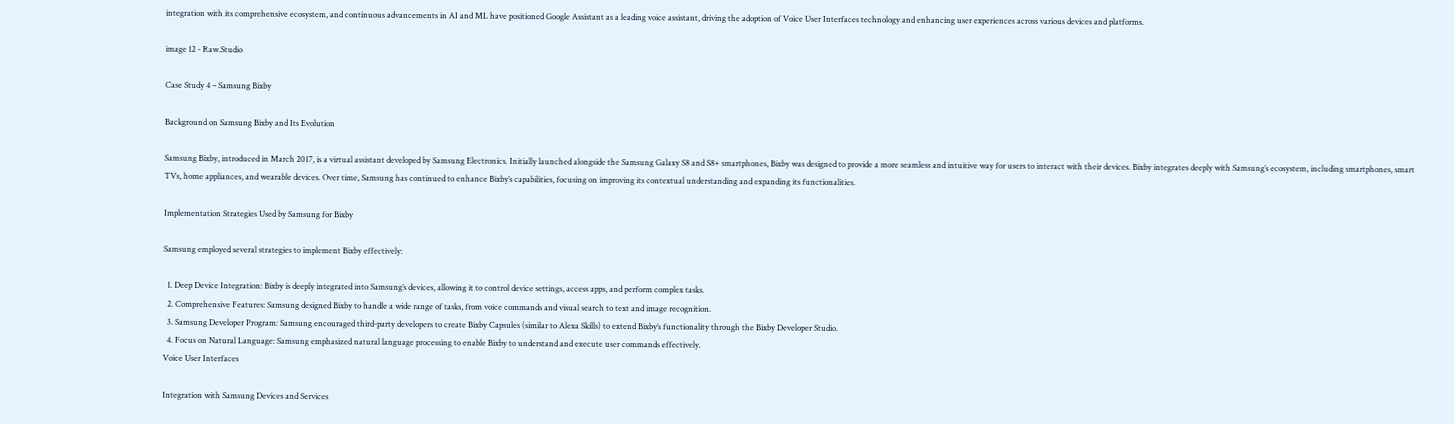integration with its comprehensive ecosystem, and continuous advancements in AI and ML have positioned Google Assistant as a leading voice assistant, driving the adoption of Voice User Interfaces technology and enhancing user experiences across various devices and platforms.

image 12 - Raw.Studio

Case Study 4 – Samsung Bixby

Background on Samsung Bixby and Its Evolution

Samsung Bixby, introduced in March 2017, is a virtual assistant developed by Samsung Electronics. Initially launched alongside the Samsung Galaxy S8 and S8+ smartphones, Bixby was designed to provide a more seamless and intuitive way for users to interact with their devices. Bixby integrates deeply with Samsung’s ecosystem, including smartphones, smart TVs, home appliances, and wearable devices. Over time, Samsung has continued to enhance Bixby’s capabilities, focusing on improving its contextual understanding and expanding its functionalities.

Implementation Strategies Used by Samsung for Bixby

Samsung employed several strategies to implement Bixby effectively:

  1. Deep Device Integration: Bixby is deeply integrated into Samsung’s devices, allowing it to control device settings, access apps, and perform complex tasks.
  2. Comprehensive Features: Samsung designed Bixby to handle a wide range of tasks, from voice commands and visual search to text and image recognition.
  3. Samsung Developer Program: Samsung encouraged third-party developers to create Bixby Capsules (similar to Alexa Skills) to extend Bixby’s functionality through the Bixby Developer Studio.
  4. Focus on Natural Language: Samsung emphasized natural language processing to enable Bixby to understand and execute user commands effectively.
Voice User Interfaces

Integration with Samsung Devices and Services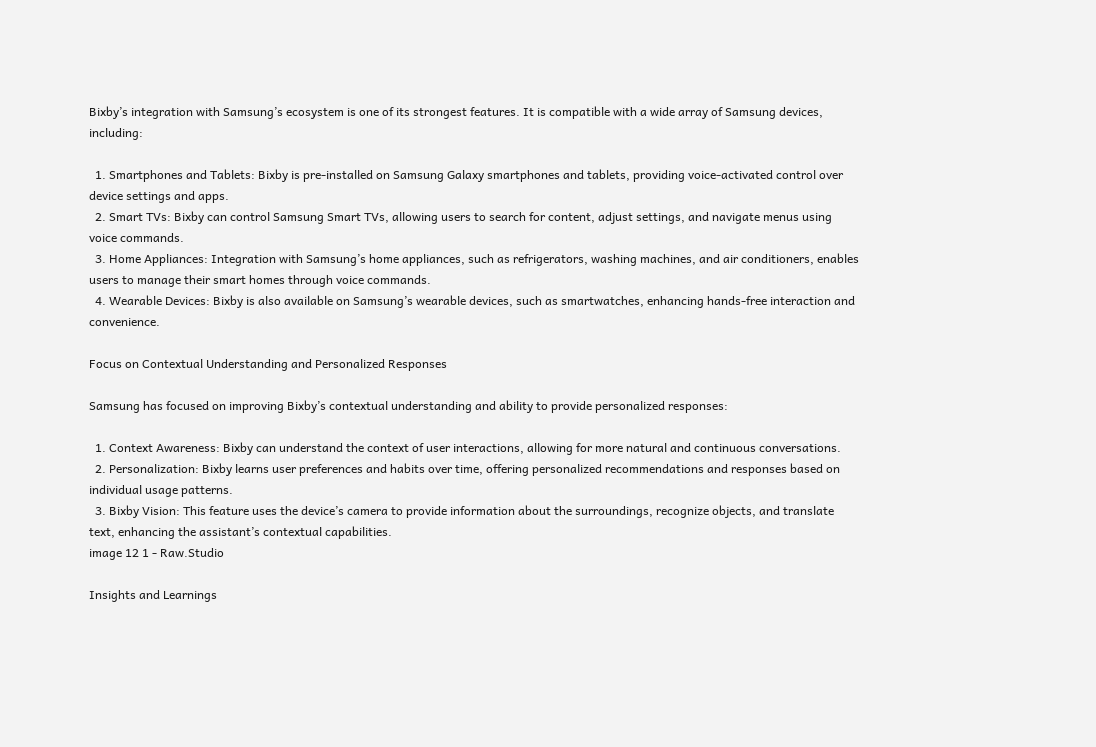Bixby’s integration with Samsung’s ecosystem is one of its strongest features. It is compatible with a wide array of Samsung devices, including:

  1. Smartphones and Tablets: Bixby is pre-installed on Samsung Galaxy smartphones and tablets, providing voice-activated control over device settings and apps.
  2. Smart TVs: Bixby can control Samsung Smart TVs, allowing users to search for content, adjust settings, and navigate menus using voice commands.
  3. Home Appliances: Integration with Samsung’s home appliances, such as refrigerators, washing machines, and air conditioners, enables users to manage their smart homes through voice commands.
  4. Wearable Devices: Bixby is also available on Samsung’s wearable devices, such as smartwatches, enhancing hands-free interaction and convenience.

Focus on Contextual Understanding and Personalized Responses

Samsung has focused on improving Bixby’s contextual understanding and ability to provide personalized responses:

  1. Context Awareness: Bixby can understand the context of user interactions, allowing for more natural and continuous conversations.
  2. Personalization: Bixby learns user preferences and habits over time, offering personalized recommendations and responses based on individual usage patterns.
  3. Bixby Vision: This feature uses the device’s camera to provide information about the surroundings, recognize objects, and translate text, enhancing the assistant’s contextual capabilities.
image 12 1 - Raw.Studio

Insights and Learnings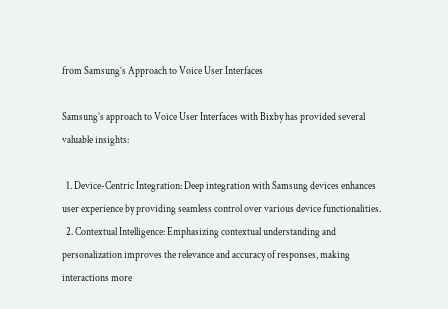from Samsung’s Approach to Voice User Interfaces

Samsung’s approach to Voice User Interfaces with Bixby has provided several valuable insights:

  1. Device-Centric Integration: Deep integration with Samsung devices enhances user experience by providing seamless control over various device functionalities.
  2. Contextual Intelligence: Emphasizing contextual understanding and personalization improves the relevance and accuracy of responses, making interactions more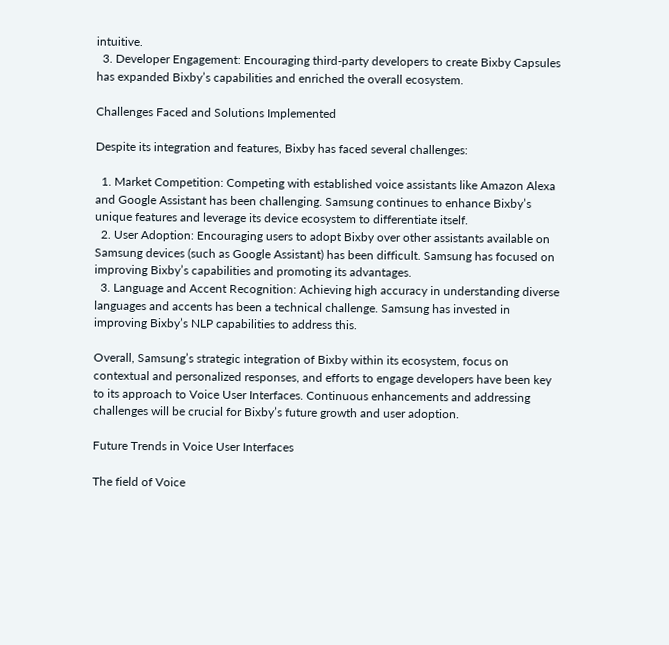intuitive.
  3. Developer Engagement: Encouraging third-party developers to create Bixby Capsules has expanded Bixby’s capabilities and enriched the overall ecosystem.

Challenges Faced and Solutions Implemented

Despite its integration and features, Bixby has faced several challenges:

  1. Market Competition: Competing with established voice assistants like Amazon Alexa and Google Assistant has been challenging. Samsung continues to enhance Bixby’s unique features and leverage its device ecosystem to differentiate itself.
  2. User Adoption: Encouraging users to adopt Bixby over other assistants available on Samsung devices (such as Google Assistant) has been difficult. Samsung has focused on improving Bixby’s capabilities and promoting its advantages.
  3. Language and Accent Recognition: Achieving high accuracy in understanding diverse languages and accents has been a technical challenge. Samsung has invested in improving Bixby’s NLP capabilities to address this.

Overall, Samsung’s strategic integration of Bixby within its ecosystem, focus on contextual and personalized responses, and efforts to engage developers have been key to its approach to Voice User Interfaces. Continuous enhancements and addressing challenges will be crucial for Bixby’s future growth and user adoption.

Future Trends in Voice User Interfaces

The field of Voice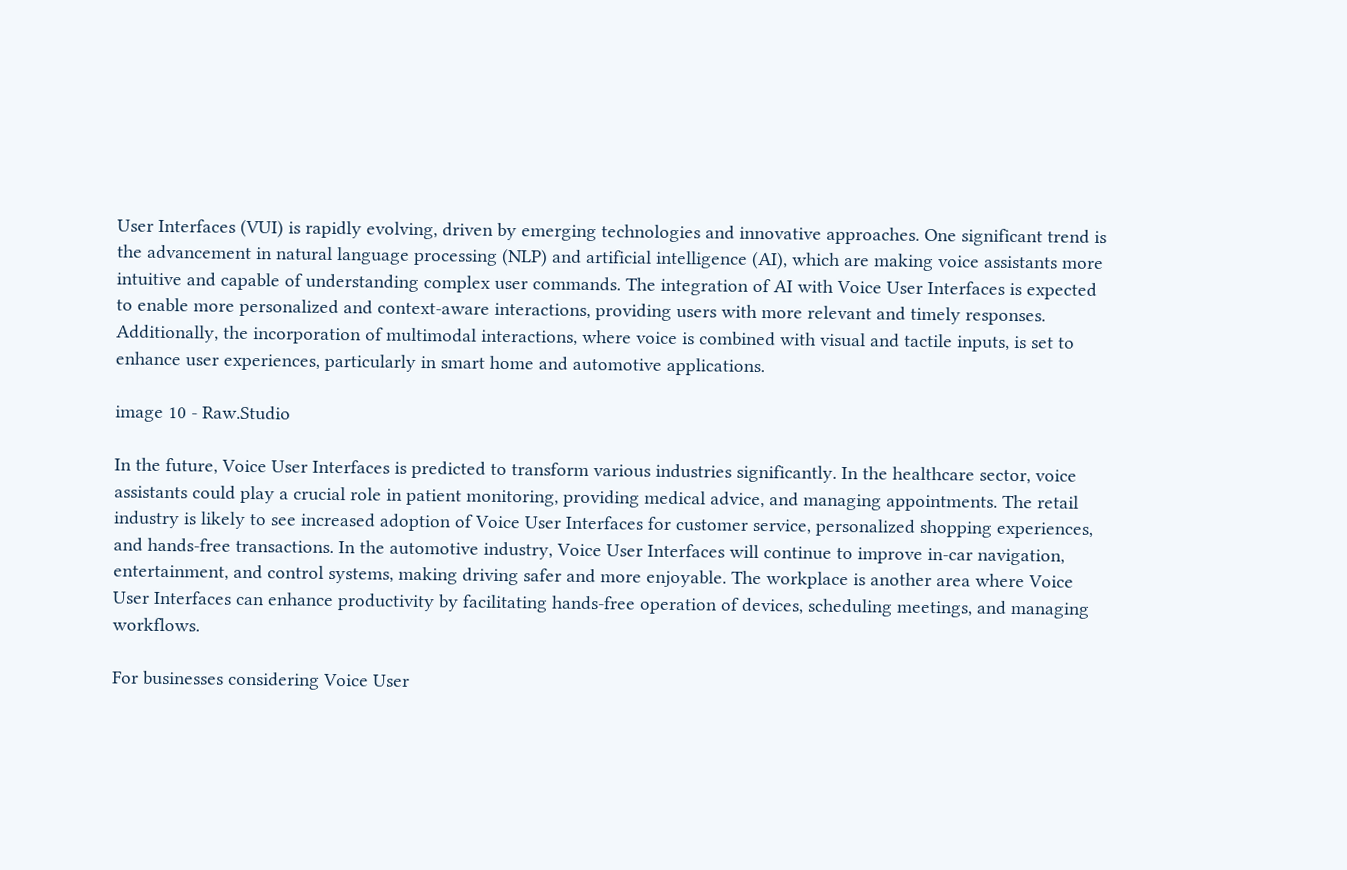User Interfaces (VUI) is rapidly evolving, driven by emerging technologies and innovative approaches. One significant trend is the advancement in natural language processing (NLP) and artificial intelligence (AI), which are making voice assistants more intuitive and capable of understanding complex user commands. The integration of AI with Voice User Interfaces is expected to enable more personalized and context-aware interactions, providing users with more relevant and timely responses. Additionally, the incorporation of multimodal interactions, where voice is combined with visual and tactile inputs, is set to enhance user experiences, particularly in smart home and automotive applications.

image 10 - Raw.Studio

In the future, Voice User Interfaces is predicted to transform various industries significantly. In the healthcare sector, voice assistants could play a crucial role in patient monitoring, providing medical advice, and managing appointments. The retail industry is likely to see increased adoption of Voice User Interfaces for customer service, personalized shopping experiences, and hands-free transactions. In the automotive industry, Voice User Interfaces will continue to improve in-car navigation, entertainment, and control systems, making driving safer and more enjoyable. The workplace is another area where Voice User Interfaces can enhance productivity by facilitating hands-free operation of devices, scheduling meetings, and managing workflows.

For businesses considering Voice User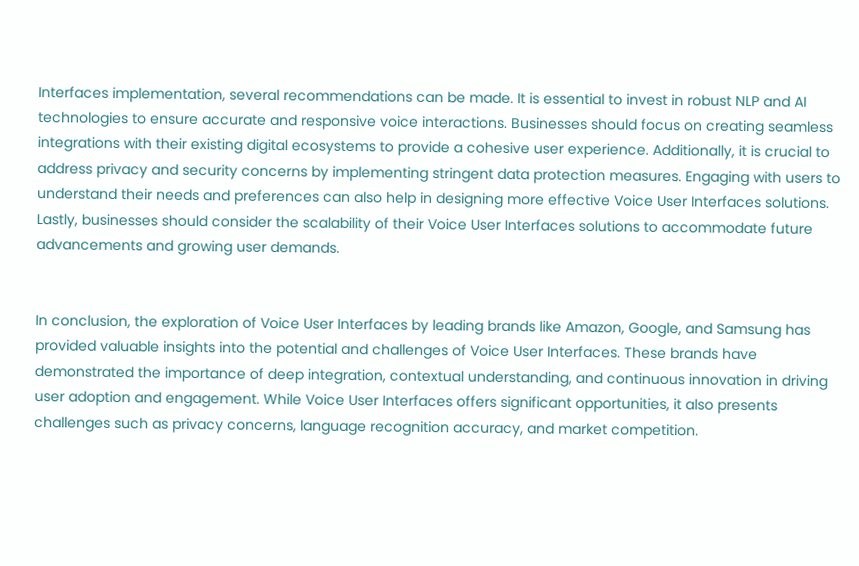Interfaces implementation, several recommendations can be made. It is essential to invest in robust NLP and AI technologies to ensure accurate and responsive voice interactions. Businesses should focus on creating seamless integrations with their existing digital ecosystems to provide a cohesive user experience. Additionally, it is crucial to address privacy and security concerns by implementing stringent data protection measures. Engaging with users to understand their needs and preferences can also help in designing more effective Voice User Interfaces solutions. Lastly, businesses should consider the scalability of their Voice User Interfaces solutions to accommodate future advancements and growing user demands.


In conclusion, the exploration of Voice User Interfaces by leading brands like Amazon, Google, and Samsung has provided valuable insights into the potential and challenges of Voice User Interfaces. These brands have demonstrated the importance of deep integration, contextual understanding, and continuous innovation in driving user adoption and engagement. While Voice User Interfaces offers significant opportunities, it also presents challenges such as privacy concerns, language recognition accuracy, and market competition.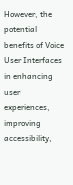However, the potential benefits of Voice User Interfaces in enhancing user experiences, improving accessibility,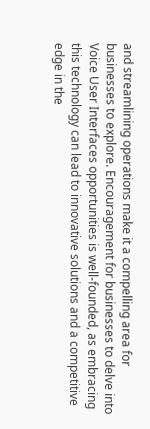and streamlining operations make it a compelling area for businesses to explore. Encouragement for businesses to delve into Voice User Interfaces opportunities is well-founded, as embracing this technology can lead to innovative solutions and a competitive edge in the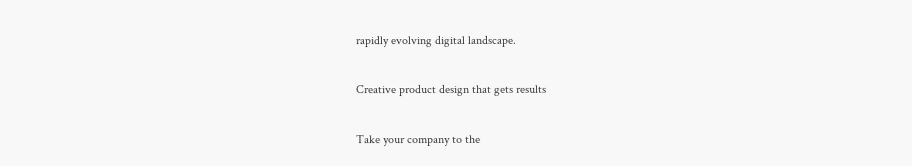rapidly evolving digital landscape.

Creative product design that gets results

Take your company to the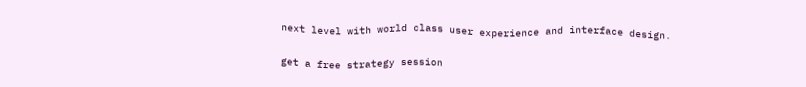next level with world class user experience and interface design.

get a free strategy session